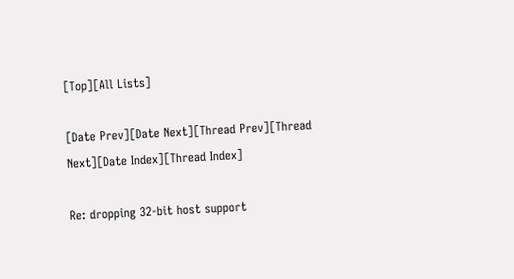[Top][All Lists]

[Date Prev][Date Next][Thread Prev][Thread Next][Date Index][Thread Index]

Re: dropping 32-bit host support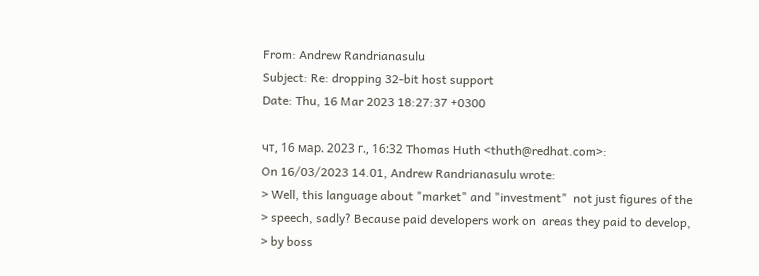From: Andrew Randrianasulu
Subject: Re: dropping 32-bit host support
Date: Thu, 16 Mar 2023 18:27:37 +0300

чт, 16 мар. 2023 г., 16:32 Thomas Huth <thuth@redhat.com>:
On 16/03/2023 14.01, Andrew Randrianasulu wrote:
> Well, this language about "market" and "investment"  not just figures of the
> speech, sadly? Because paid developers work on  areas they paid to develop,
> by boss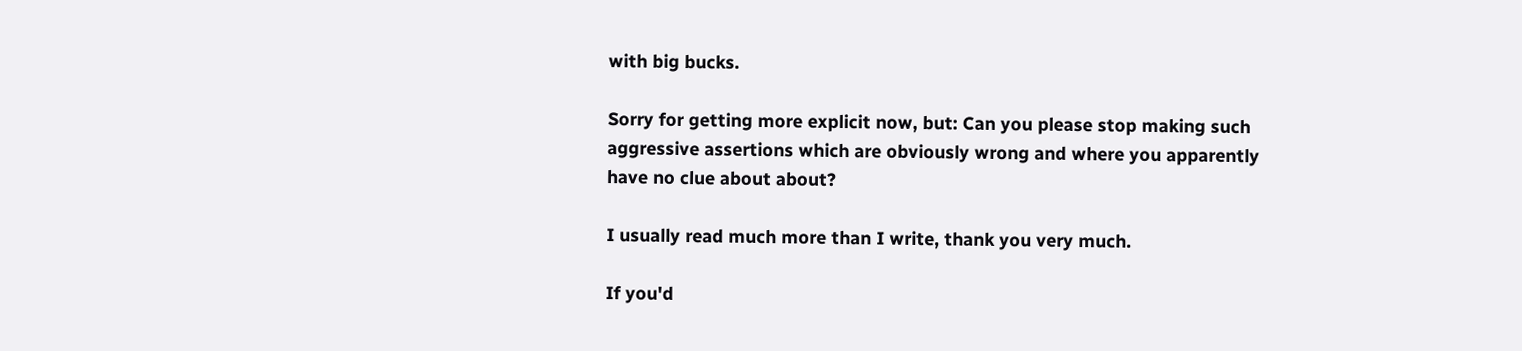with big bucks.

Sorry for getting more explicit now, but: Can you please stop making such
aggressive assertions which are obviously wrong and where you apparently
have no clue about about?

I usually read much more than I write, thank you very much.

If you'd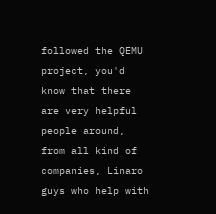followed the QEMU project, you'd know that there are very helpful
people around, from all kind of companies, Linaro guys who help with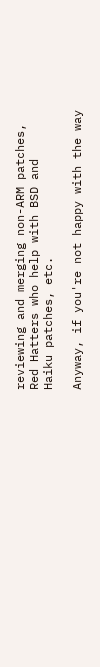reviewing and merging non-ARM patches, Red Hatters who help with BSD and
Haiku patches, etc.

Anyway, if you're not happy with the way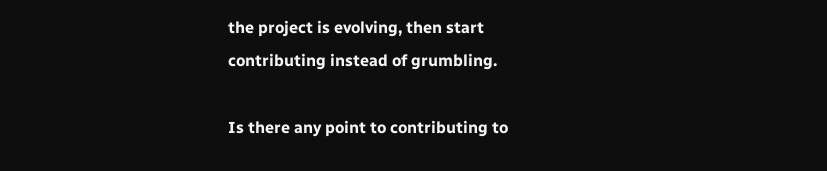the project is evolving, then start
contributing instead of grumbling.

Is there any point to contributing to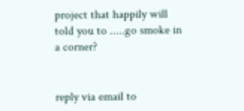project that happily will told you to .....go smoke in a corner?


reply via email to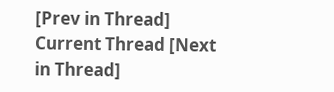[Prev in Thread] Current Thread [Next in Thread]